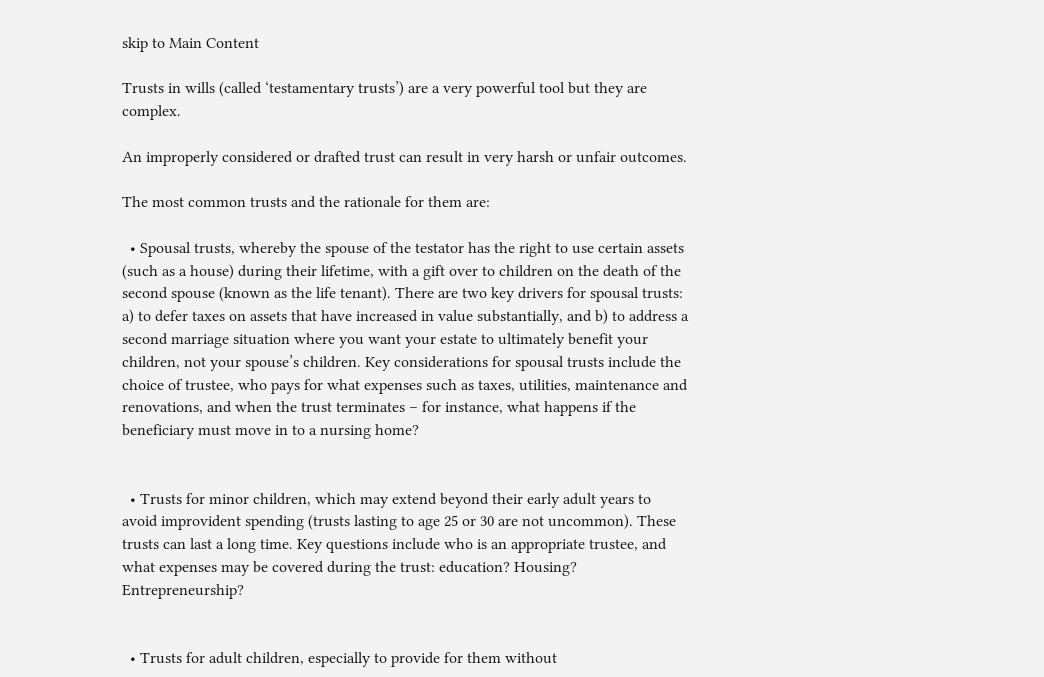skip to Main Content

Trusts in wills (called ‘testamentary trusts’) are a very powerful tool but they are complex.

An improperly considered or drafted trust can result in very harsh or unfair outcomes.

The most common trusts and the rationale for them are:

  • Spousal trusts, whereby the spouse of the testator has the right to use certain assets (such as a house) during their lifetime, with a gift over to children on the death of the second spouse (known as the life tenant). There are two key drivers for spousal trusts: a) to defer taxes on assets that have increased in value substantially, and b) to address a second marriage situation where you want your estate to ultimately benefit your children, not your spouse’s children. Key considerations for spousal trusts include the choice of trustee, who pays for what expenses such as taxes, utilities, maintenance and renovations, and when the trust terminates – for instance, what happens if the beneficiary must move in to a nursing home?


  • Trusts for minor children, which may extend beyond their early adult years to avoid improvident spending (trusts lasting to age 25 or 30 are not uncommon). These trusts can last a long time. Key questions include who is an appropriate trustee, and what expenses may be covered during the trust: education? Housing? Entrepreneurship?


  • Trusts for adult children, especially to provide for them without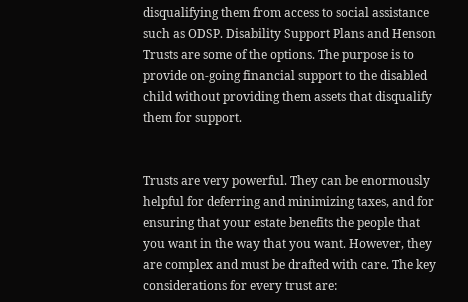disqualifying them from access to social assistance such as ODSP. Disability Support Plans and Henson Trusts are some of the options. The purpose is to provide on-going financial support to the disabled child without providing them assets that disqualify them for support.


Trusts are very powerful. They can be enormously helpful for deferring and minimizing taxes, and for ensuring that your estate benefits the people that you want in the way that you want. However, they are complex and must be drafted with care. The key considerations for every trust are: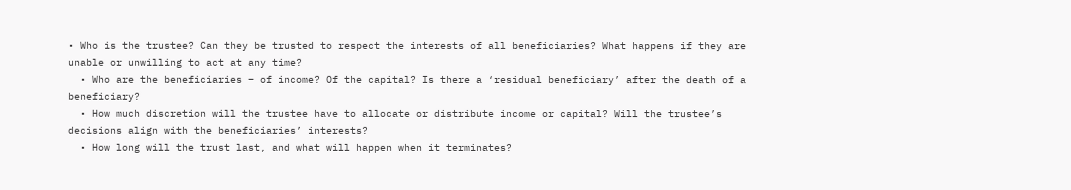• Who is the trustee? Can they be trusted to respect the interests of all beneficiaries? What happens if they are unable or unwilling to act at any time?
  • Who are the beneficiaries – of income? Of the capital? Is there a ‘residual beneficiary’ after the death of a beneficiary?
  • How much discretion will the trustee have to allocate or distribute income or capital? Will the trustee’s decisions align with the beneficiaries’ interests?
  • How long will the trust last, and what will happen when it terminates?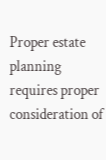Proper estate planning requires proper consideration of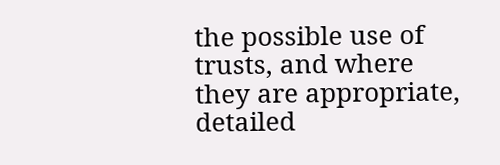the possible use of trusts, and where they are appropriate, detailed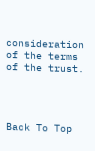consideration of the terms of the trust.




Back To Top